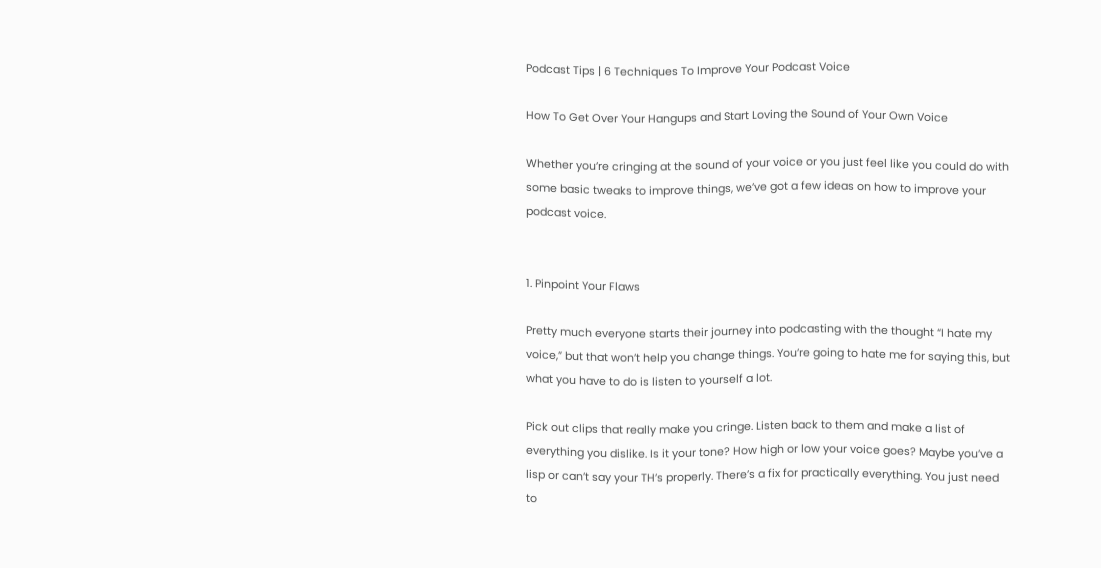Podcast Tips | 6 Techniques To Improve Your Podcast Voice

How To Get Over Your Hangups and Start Loving the Sound of Your Own Voice

Whether you’re cringing at the sound of your voice or you just feel like you could do with some basic tweaks to improve things, we’ve got a few ideas on how to improve your podcast voice.


1. Pinpoint Your Flaws

Pretty much everyone starts their journey into podcasting with the thought “I hate my voice,” but that won’t help you change things. You’re going to hate me for saying this, but what you have to do is listen to yourself a lot.

Pick out clips that really make you cringe. Listen back to them and make a list of everything you dislike. Is it your tone? How high or low your voice goes? Maybe you’ve a lisp or can’t say your TH’s properly. There’s a fix for practically everything. You just need to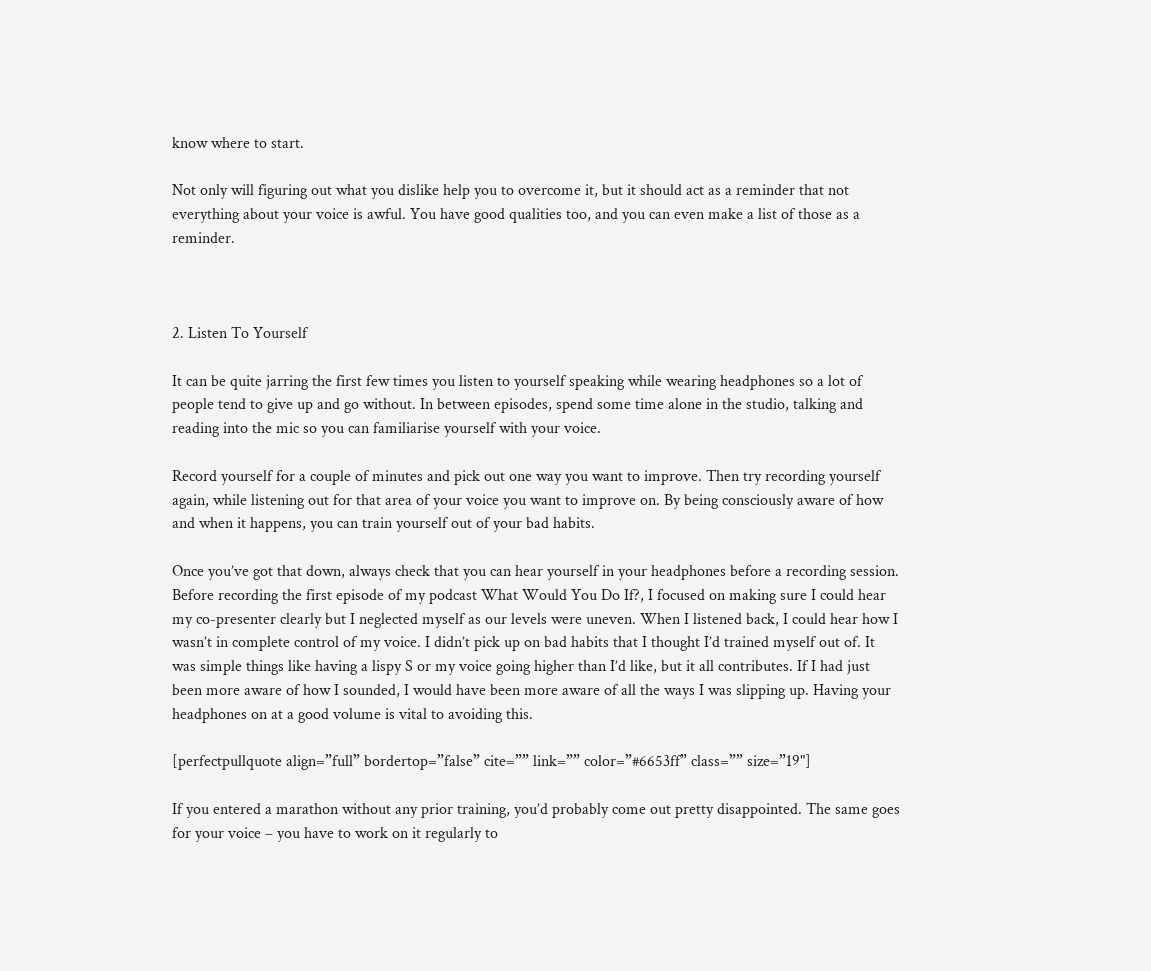know where to start.

Not only will figuring out what you dislike help you to overcome it, but it should act as a reminder that not everything about your voice is awful. You have good qualities too, and you can even make a list of those as a reminder.



2. Listen To Yourself

It can be quite jarring the first few times you listen to yourself speaking while wearing headphones so a lot of people tend to give up and go without. In between episodes, spend some time alone in the studio, talking and reading into the mic so you can familiarise yourself with your voice.

Record yourself for a couple of minutes and pick out one way you want to improve. Then try recording yourself again, while listening out for that area of your voice you want to improve on. By being consciously aware of how and when it happens, you can train yourself out of your bad habits.

Once you’ve got that down, always check that you can hear yourself in your headphones before a recording session. Before recording the first episode of my podcast What Would You Do If?, I focused on making sure I could hear my co-presenter clearly but I neglected myself as our levels were uneven. When I listened back, I could hear how I wasn’t in complete control of my voice. I didn’t pick up on bad habits that I thought I’d trained myself out of. It was simple things like having a lispy S or my voice going higher than I’d like, but it all contributes. If I had just been more aware of how I sounded, I would have been more aware of all the ways I was slipping up. Having your headphones on at a good volume is vital to avoiding this.

[perfectpullquote align=”full” bordertop=”false” cite=”” link=”” color=”#6653ff” class=”” size=”19"]

If you entered a marathon without any prior training, you’d probably come out pretty disappointed. The same goes for your voice – you have to work on it regularly to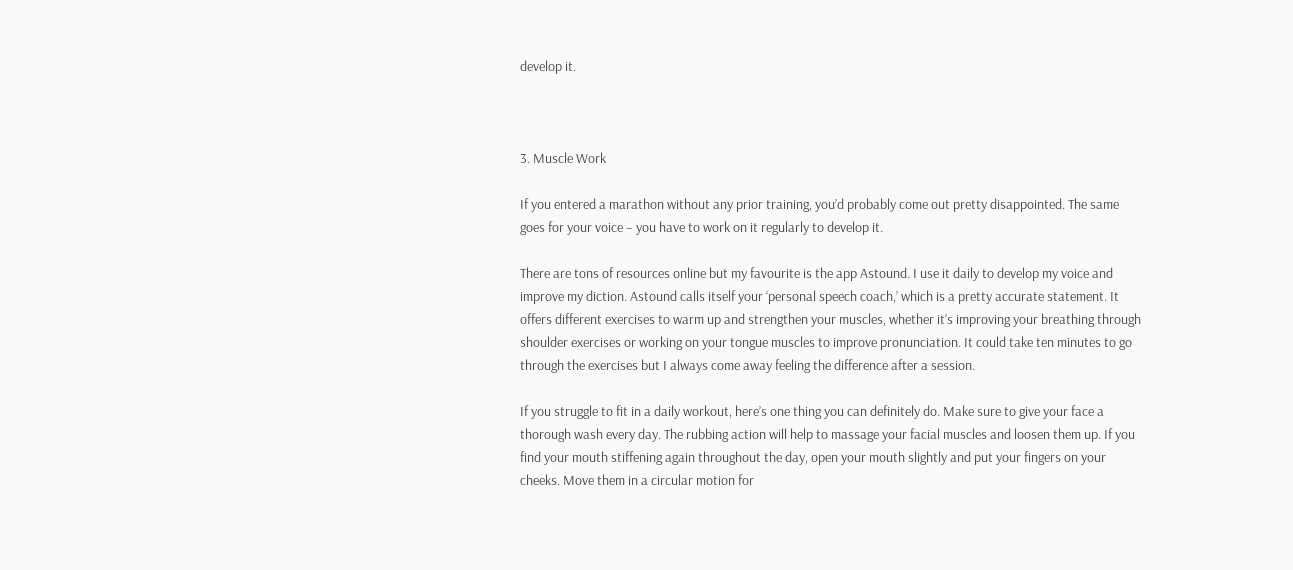develop it.



3. Muscle Work

If you entered a marathon without any prior training, you’d probably come out pretty disappointed. The same goes for your voice – you have to work on it regularly to develop it.

There are tons of resources online but my favourite is the app Astound. I use it daily to develop my voice and improve my diction. Astound calls itself your ‘personal speech coach,’ which is a pretty accurate statement. It offers different exercises to warm up and strengthen your muscles, whether it’s improving your breathing through shoulder exercises or working on your tongue muscles to improve pronunciation. It could take ten minutes to go through the exercises but I always come away feeling the difference after a session.

If you struggle to fit in a daily workout, here’s one thing you can definitely do. Make sure to give your face a thorough wash every day. The rubbing action will help to massage your facial muscles and loosen them up. If you find your mouth stiffening again throughout the day, open your mouth slightly and put your fingers on your cheeks. Move them in a circular motion for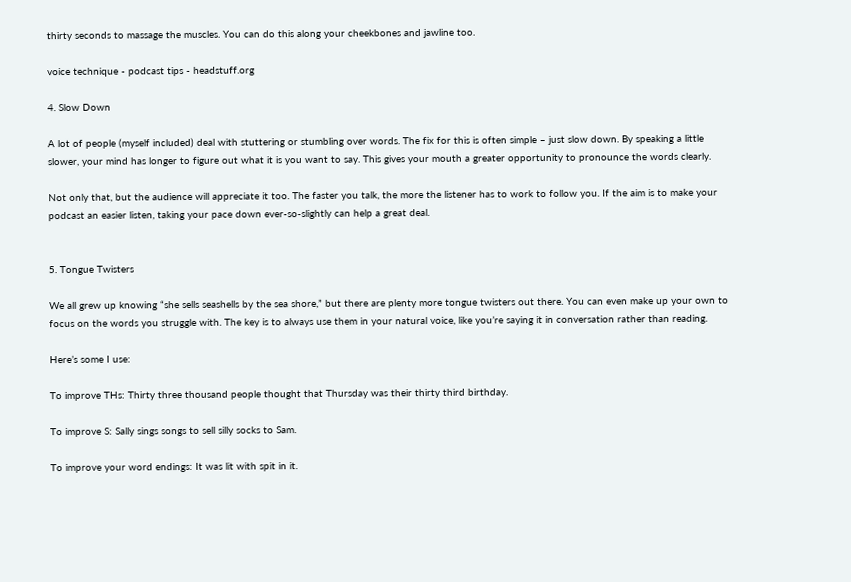thirty seconds to massage the muscles. You can do this along your cheekbones and jawline too.

voice technique - podcast tips - headstuff.org

4. Slow Down

A lot of people (myself included) deal with stuttering or stumbling over words. The fix for this is often simple – just slow down. By speaking a little slower, your mind has longer to figure out what it is you want to say. This gives your mouth a greater opportunity to pronounce the words clearly.

Not only that, but the audience will appreciate it too. The faster you talk, the more the listener has to work to follow you. If the aim is to make your podcast an easier listen, taking your pace down ever-so-slightly can help a great deal.


5. Tongue Twisters

We all grew up knowing “she sells seashells by the sea shore,” but there are plenty more tongue twisters out there. You can even make up your own to focus on the words you struggle with. The key is to always use them in your natural voice, like you’re saying it in conversation rather than reading.

Here’s some I use:

To improve THs: Thirty three thousand people thought that Thursday was their thirty third birthday.

To improve S: Sally sings songs to sell silly socks to Sam.

To improve your word endings: It was lit with spit in it.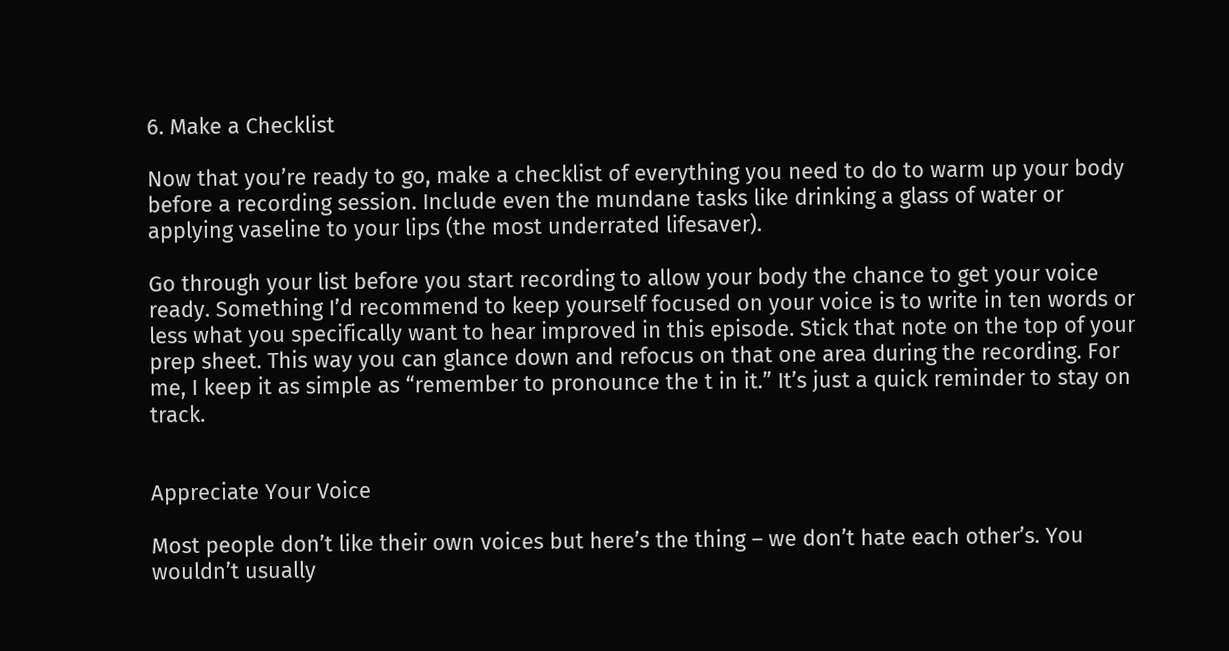6. Make a Checklist

Now that you’re ready to go, make a checklist of everything you need to do to warm up your body before a recording session. Include even the mundane tasks like drinking a glass of water or applying vaseline to your lips (the most underrated lifesaver).

Go through your list before you start recording to allow your body the chance to get your voice ready. Something I’d recommend to keep yourself focused on your voice is to write in ten words or less what you specifically want to hear improved in this episode. Stick that note on the top of your prep sheet. This way you can glance down and refocus on that one area during the recording. For me, I keep it as simple as “remember to pronounce the t in it.” It’s just a quick reminder to stay on track.


Appreciate Your Voice

Most people don’t like their own voices but here’s the thing – we don’t hate each other’s. You wouldn’t usually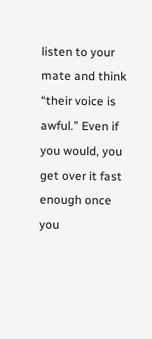listen to your mate and think “their voice is awful.” Even if you would, you get over it fast enough once you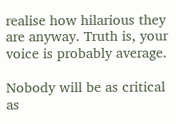realise how hilarious they are anyway. Truth is, your voice is probably average.

Nobody will be as critical as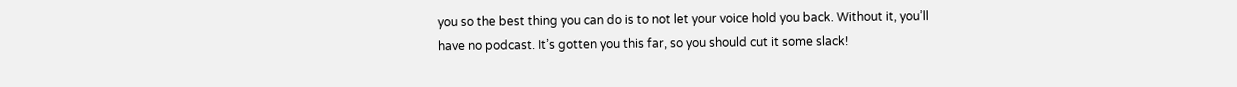you so the best thing you can do is to not let your voice hold you back. Without it, you’ll have no podcast. It’s gotten you this far, so you should cut it some slack!